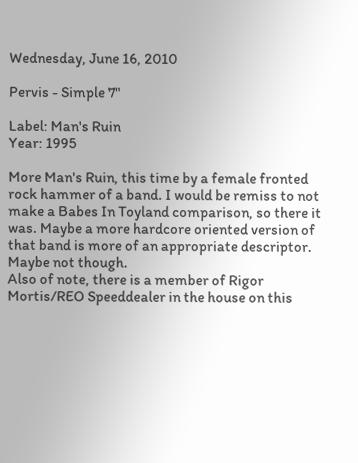Wednesday, June 16, 2010

Pervis - Simple 7"

Label: Man's Ruin
Year: 1995

More Man's Ruin, this time by a female fronted rock hammer of a band. I would be remiss to not make a Babes In Toyland comparison, so there it was. Maybe a more hardcore oriented version of that band is more of an appropriate descriptor. Maybe not though.
Also of note, there is a member of Rigor Mortis/REO Speeddealer in the house on this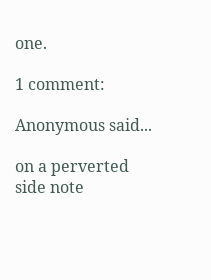one.

1 comment:

Anonymous said...

on a perverted side note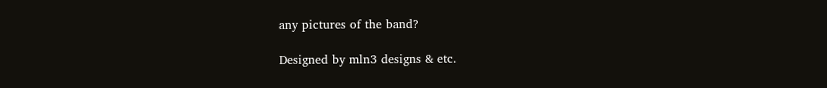any pictures of the band?

Designed by mln3 designs & etc.